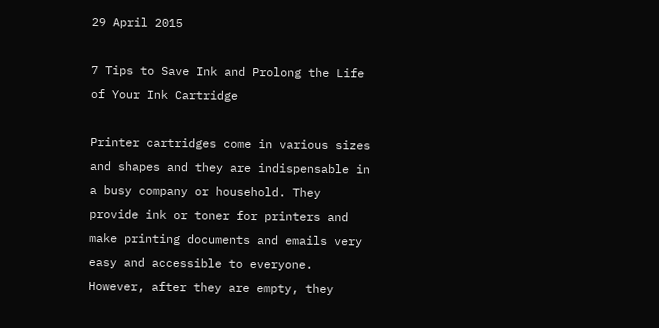29 April 2015

7 Tips to Save Ink and Prolong the Life of Your Ink Cartridge

Printer cartridges come in various sizes and shapes and they are indispensable in a busy company or household. They provide ink or toner for printers and make printing documents and emails very easy and accessible to everyone. However, after they are empty, they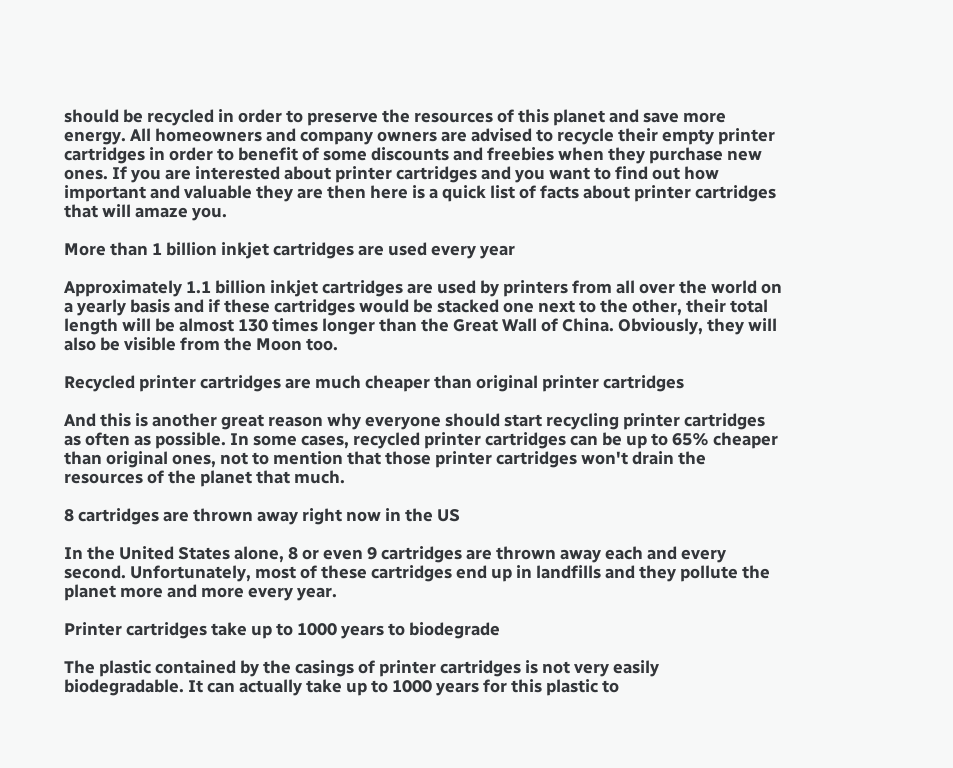should be recycled in order to preserve the resources of this planet and save more energy. All homeowners and company owners are advised to recycle their empty printer cartridges in order to benefit of some discounts and freebies when they purchase new ones. If you are interested about printer cartridges and you want to find out how important and valuable they are then here is a quick list of facts about printer cartridges that will amaze you.

More than 1 billion inkjet cartridges are used every year

Approximately 1.1 billion inkjet cartridges are used by printers from all over the world on a yearly basis and if these cartridges would be stacked one next to the other, their total length will be almost 130 times longer than the Great Wall of China. Obviously, they will also be visible from the Moon too.

Recycled printer cartridges are much cheaper than original printer cartridges

And this is another great reason why everyone should start recycling printer cartridges as often as possible. In some cases, recycled printer cartridges can be up to 65% cheaper than original ones, not to mention that those printer cartridges won't drain the resources of the planet that much.

8 cartridges are thrown away right now in the US

In the United States alone, 8 or even 9 cartridges are thrown away each and every second. Unfortunately, most of these cartridges end up in landfills and they pollute the planet more and more every year.

Printer cartridges take up to 1000 years to biodegrade

The plastic contained by the casings of printer cartridges is not very easily biodegradable. It can actually take up to 1000 years for this plastic to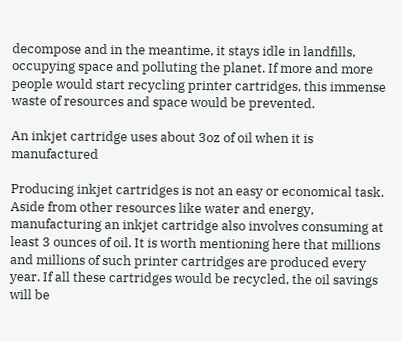decompose and in the meantime, it stays idle in landfills, occupying space and polluting the planet. If more and more people would start recycling printer cartridges, this immense waste of resources and space would be prevented.

An inkjet cartridge uses about 3oz of oil when it is manufactured

Producing inkjet cartridges is not an easy or economical task. Aside from other resources like water and energy, manufacturing an inkjet cartridge also involves consuming at least 3 ounces of oil. It is worth mentioning here that millions and millions of such printer cartridges are produced every year. If all these cartridges would be recycled, the oil savings will be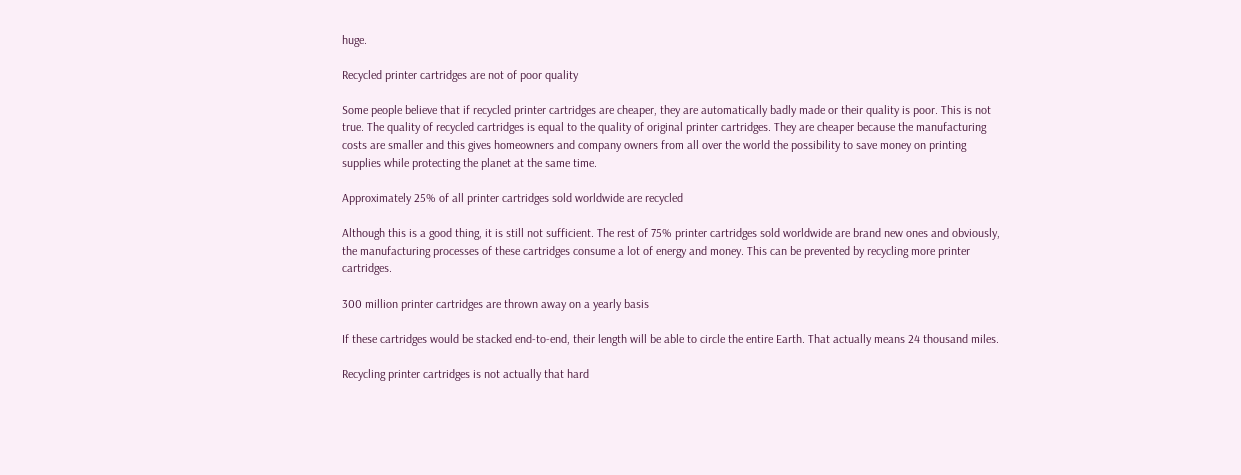huge.

Recycled printer cartridges are not of poor quality

Some people believe that if recycled printer cartridges are cheaper, they are automatically badly made or their quality is poor. This is not true. The quality of recycled cartridges is equal to the quality of original printer cartridges. They are cheaper because the manufacturing costs are smaller and this gives homeowners and company owners from all over the world the possibility to save money on printing supplies while protecting the planet at the same time.

Approximately 25% of all printer cartridges sold worldwide are recycled

Although this is a good thing, it is still not sufficient. The rest of 75% printer cartridges sold worldwide are brand new ones and obviously, the manufacturing processes of these cartridges consume a lot of energy and money. This can be prevented by recycling more printer cartridges.

300 million printer cartridges are thrown away on a yearly basis

If these cartridges would be stacked end-to-end, their length will be able to circle the entire Earth. That actually means 24 thousand miles.

Recycling printer cartridges is not actually that hard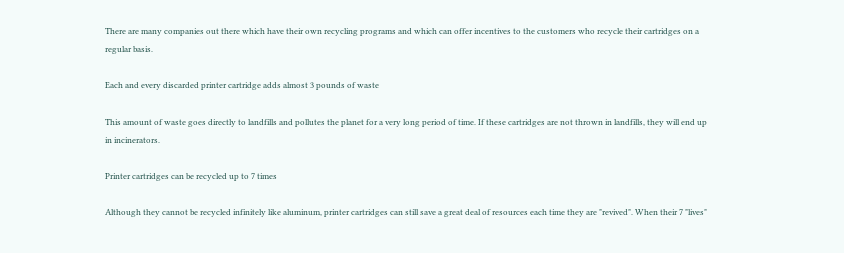There are many companies out there which have their own recycling programs and which can offer incentives to the customers who recycle their cartridges on a regular basis.

Each and every discarded printer cartridge adds almost 3 pounds of waste

This amount of waste goes directly to landfills and pollutes the planet for a very long period of time. If these cartridges are not thrown in landfills, they will end up in incinerators.

Printer cartridges can be recycled up to 7 times

Although they cannot be recycled infinitely like aluminum, printer cartridges can still save a great deal of resources each time they are "revived". When their 7 "lives"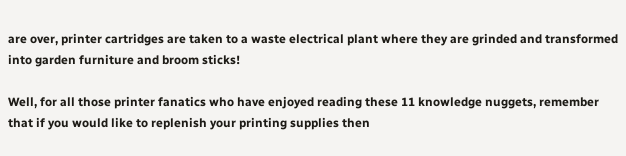are over, printer cartridges are taken to a waste electrical plant where they are grinded and transformed into garden furniture and broom sticks!

Well, for all those printer fanatics who have enjoyed reading these 11 knowledge nuggets, remember that if you would like to replenish your printing supplies then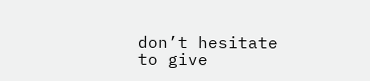don’t hesitate to give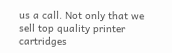us a call. Not only that we sell top quality printer cartridges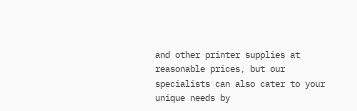and other printer supplies at reasonable prices, but our specialists can also cater to your unique needs by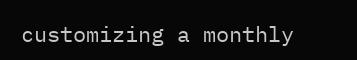customizing a monthly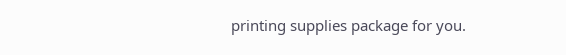printing supplies package for you.